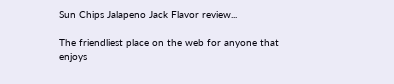Sun Chips Jalapeno Jack Flavor review...

The friendliest place on the web for anyone that enjoys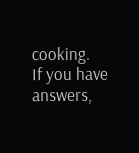cooking.
If you have answers,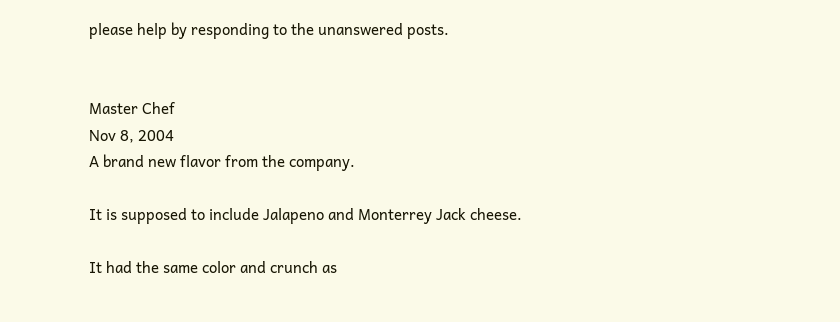please help by responding to the unanswered posts.


Master Chef
Nov 8, 2004
A brand new flavor from the company.

It is supposed to include Jalapeno and Monterrey Jack cheese.

It had the same color and crunch as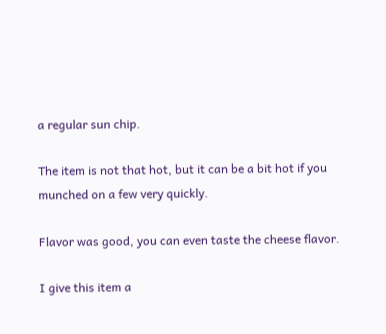a regular sun chip.

The item is not that hot, but it can be a bit hot if you munched on a few very quickly.

Flavor was good, you can even taste the cheese flavor.

I give this item a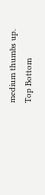medium thumbs up.
Top Bottom